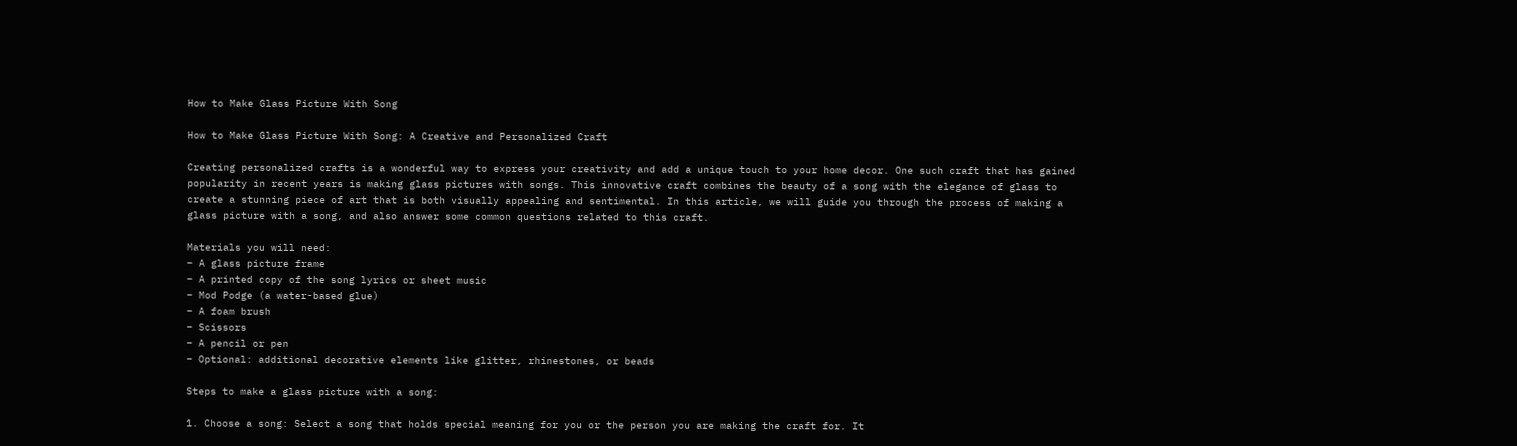How to Make Glass Picture With Song

How to Make Glass Picture With Song: A Creative and Personalized Craft

Creating personalized crafts is a wonderful way to express your creativity and add a unique touch to your home decor. One such craft that has gained popularity in recent years is making glass pictures with songs. This innovative craft combines the beauty of a song with the elegance of glass to create a stunning piece of art that is both visually appealing and sentimental. In this article, we will guide you through the process of making a glass picture with a song, and also answer some common questions related to this craft.

Materials you will need:
– A glass picture frame
– A printed copy of the song lyrics or sheet music
– Mod Podge (a water-based glue)
– A foam brush
– Scissors
– A pencil or pen
– Optional: additional decorative elements like glitter, rhinestones, or beads

Steps to make a glass picture with a song:

1. Choose a song: Select a song that holds special meaning for you or the person you are making the craft for. It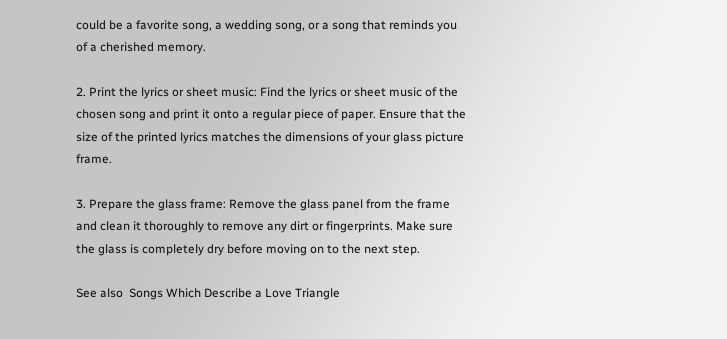could be a favorite song, a wedding song, or a song that reminds you of a cherished memory.

2. Print the lyrics or sheet music: Find the lyrics or sheet music of the chosen song and print it onto a regular piece of paper. Ensure that the size of the printed lyrics matches the dimensions of your glass picture frame.

3. Prepare the glass frame: Remove the glass panel from the frame and clean it thoroughly to remove any dirt or fingerprints. Make sure the glass is completely dry before moving on to the next step.

See also  Songs Which Describe a Love Triangle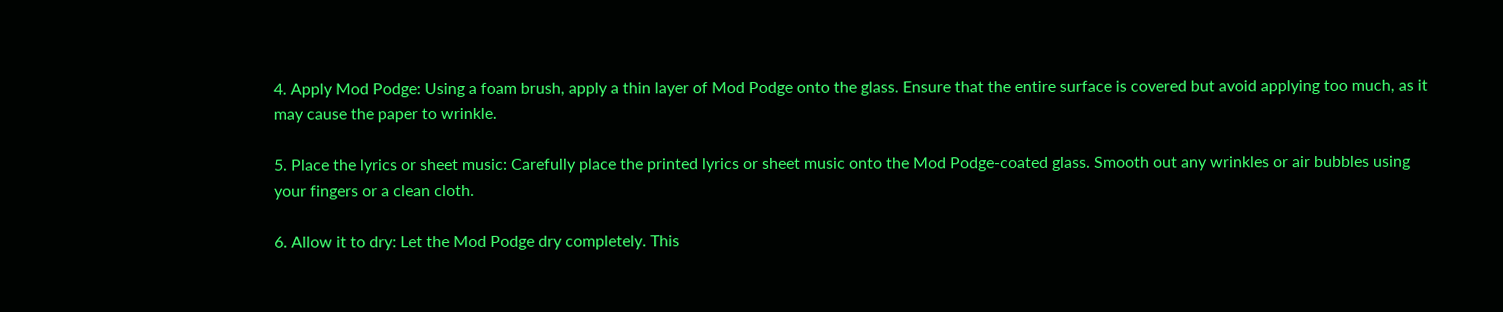4. Apply Mod Podge: Using a foam brush, apply a thin layer of Mod Podge onto the glass. Ensure that the entire surface is covered but avoid applying too much, as it may cause the paper to wrinkle.

5. Place the lyrics or sheet music: Carefully place the printed lyrics or sheet music onto the Mod Podge-coated glass. Smooth out any wrinkles or air bubbles using your fingers or a clean cloth.

6. Allow it to dry: Let the Mod Podge dry completely. This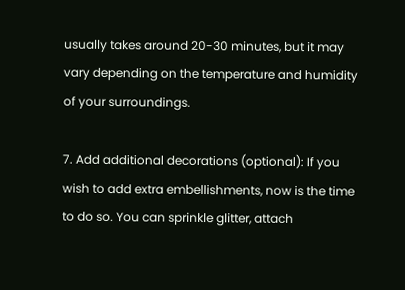usually takes around 20-30 minutes, but it may vary depending on the temperature and humidity of your surroundings.

7. Add additional decorations (optional): If you wish to add extra embellishments, now is the time to do so. You can sprinkle glitter, attach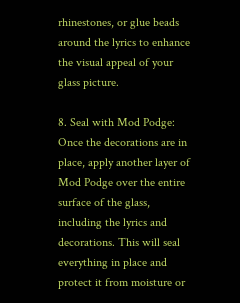rhinestones, or glue beads around the lyrics to enhance the visual appeal of your glass picture.

8. Seal with Mod Podge: Once the decorations are in place, apply another layer of Mod Podge over the entire surface of the glass, including the lyrics and decorations. This will seal everything in place and protect it from moisture or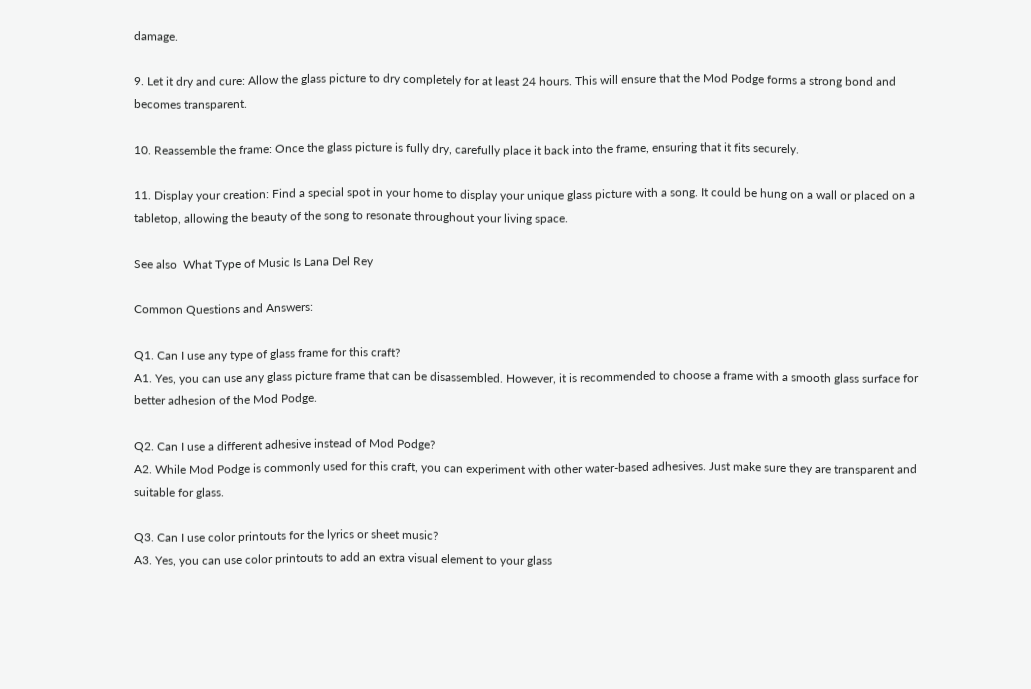damage.

9. Let it dry and cure: Allow the glass picture to dry completely for at least 24 hours. This will ensure that the Mod Podge forms a strong bond and becomes transparent.

10. Reassemble the frame: Once the glass picture is fully dry, carefully place it back into the frame, ensuring that it fits securely.

11. Display your creation: Find a special spot in your home to display your unique glass picture with a song. It could be hung on a wall or placed on a tabletop, allowing the beauty of the song to resonate throughout your living space.

See also  What Type of Music Is Lana Del Rey

Common Questions and Answers:

Q1. Can I use any type of glass frame for this craft?
A1. Yes, you can use any glass picture frame that can be disassembled. However, it is recommended to choose a frame with a smooth glass surface for better adhesion of the Mod Podge.

Q2. Can I use a different adhesive instead of Mod Podge?
A2. While Mod Podge is commonly used for this craft, you can experiment with other water-based adhesives. Just make sure they are transparent and suitable for glass.

Q3. Can I use color printouts for the lyrics or sheet music?
A3. Yes, you can use color printouts to add an extra visual element to your glass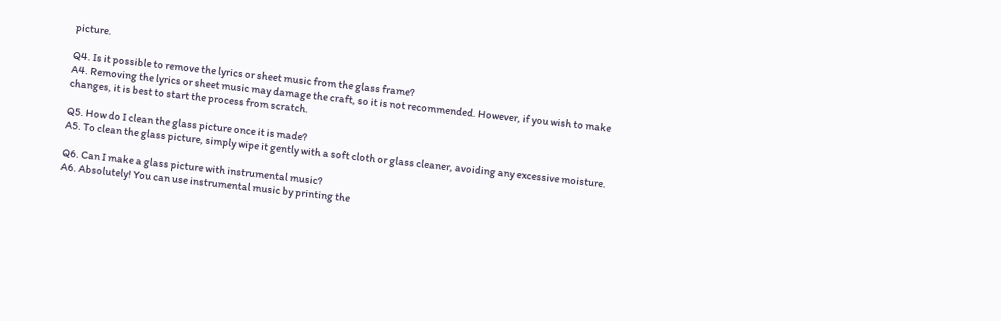picture.

Q4. Is it possible to remove the lyrics or sheet music from the glass frame?
A4. Removing the lyrics or sheet music may damage the craft, so it is not recommended. However, if you wish to make changes, it is best to start the process from scratch.

Q5. How do I clean the glass picture once it is made?
A5. To clean the glass picture, simply wipe it gently with a soft cloth or glass cleaner, avoiding any excessive moisture.

Q6. Can I make a glass picture with instrumental music?
A6. Absolutely! You can use instrumental music by printing the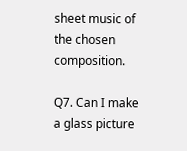sheet music of the chosen composition.

Q7. Can I make a glass picture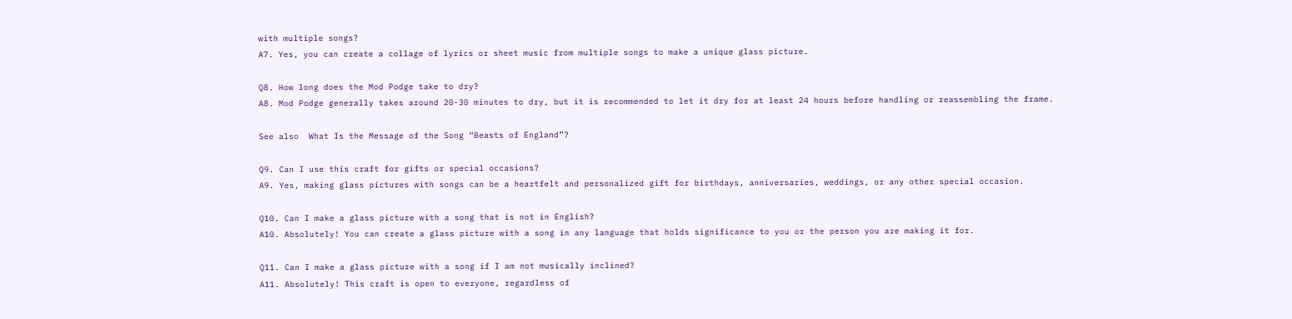with multiple songs?
A7. Yes, you can create a collage of lyrics or sheet music from multiple songs to make a unique glass picture.

Q8. How long does the Mod Podge take to dry?
A8. Mod Podge generally takes around 20-30 minutes to dry, but it is recommended to let it dry for at least 24 hours before handling or reassembling the frame.

See also  What Is the Message of the Song “Beasts of England”?

Q9. Can I use this craft for gifts or special occasions?
A9. Yes, making glass pictures with songs can be a heartfelt and personalized gift for birthdays, anniversaries, weddings, or any other special occasion.

Q10. Can I make a glass picture with a song that is not in English?
A10. Absolutely! You can create a glass picture with a song in any language that holds significance to you or the person you are making it for.

Q11. Can I make a glass picture with a song if I am not musically inclined?
A11. Absolutely! This craft is open to everyone, regardless of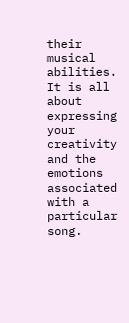their musical abilities. It is all about expressing your creativity and the emotions associated with a particular song.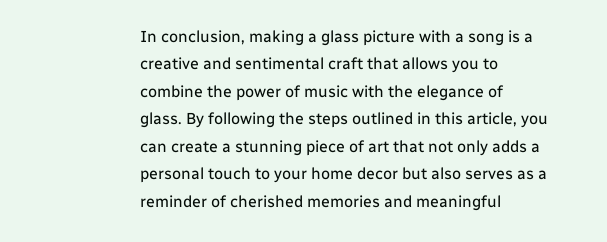In conclusion, making a glass picture with a song is a creative and sentimental craft that allows you to combine the power of music with the elegance of glass. By following the steps outlined in this article, you can create a stunning piece of art that not only adds a personal touch to your home decor but also serves as a reminder of cherished memories and meaningful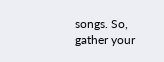songs. So, gather your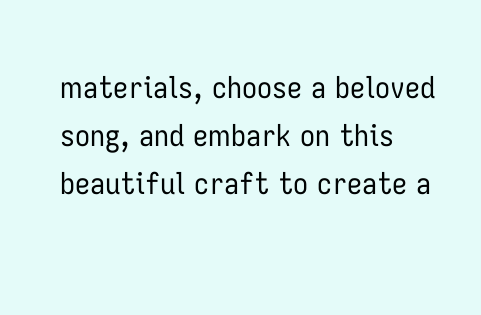materials, choose a beloved song, and embark on this beautiful craft to create a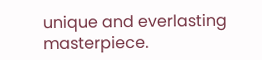unique and everlasting masterpiece.